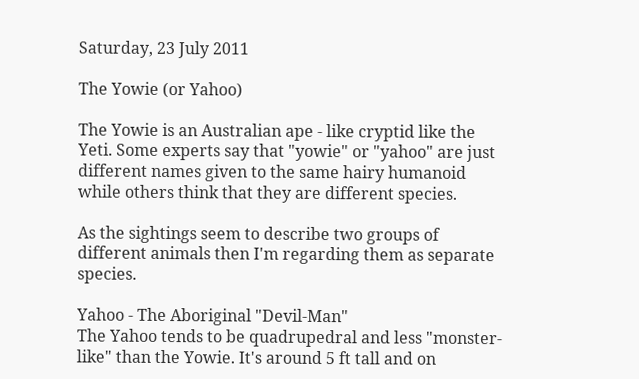Saturday, 23 July 2011

The Yowie (or Yahoo)

The Yowie is an Australian ape - like cryptid like the Yeti. Some experts say that "yowie" or "yahoo" are just different names given to the same hairy humanoid while others think that they are different species.

As the sightings seem to describe two groups of different animals then I'm regarding them as separate species.

Yahoo - The Aboriginal "Devil-Man"
The Yahoo tends to be quadrupedral and less "monster-like" than the Yowie. It's around 5 ft tall and on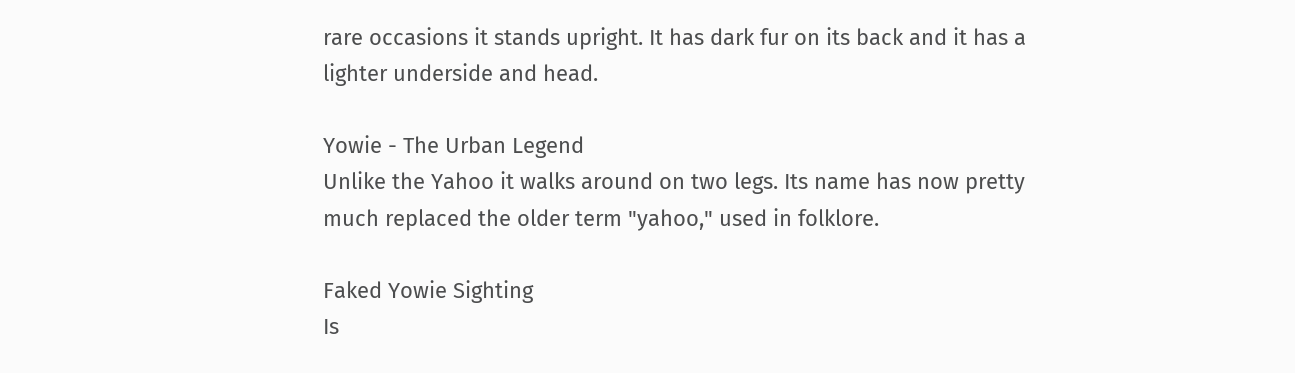rare occasions it stands upright. It has dark fur on its back and it has a lighter underside and head.

Yowie - The Urban Legend
Unlike the Yahoo it walks around on two legs. Its name has now pretty much replaced the older term "yahoo," used in folklore.

Faked Yowie Sighting
Is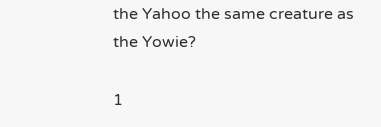the Yahoo the same creature as the Yowie?

1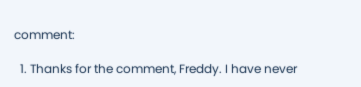comment:

  1. Thanks for the comment, Freddy. I have never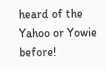heard of the Yahoo or Yowie before!